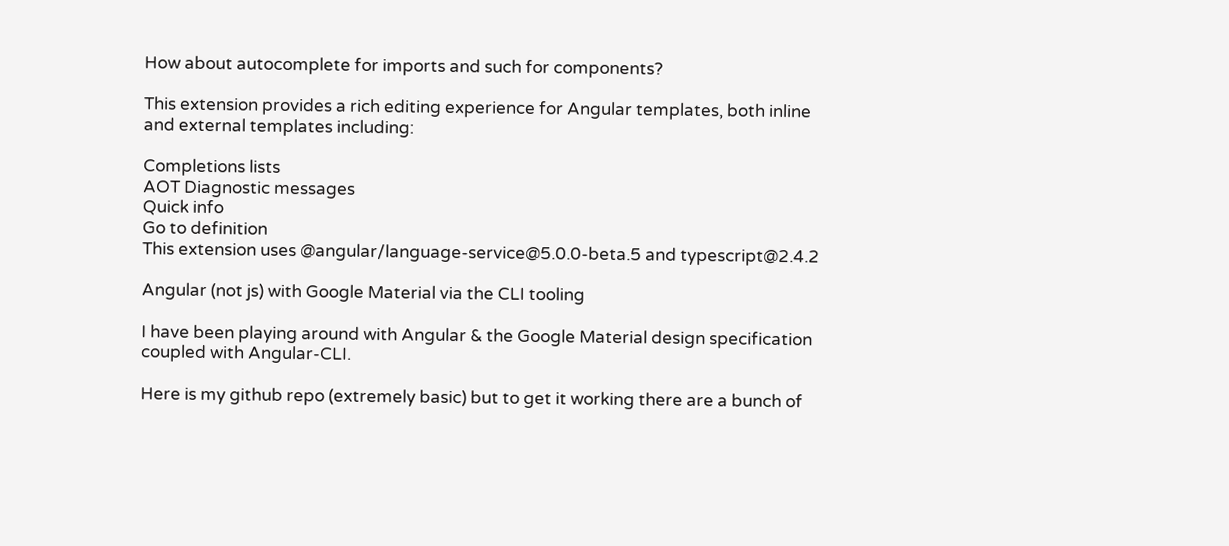How about autocomplete for imports and such for components?

This extension provides a rich editing experience for Angular templates, both inline and external templates including:

Completions lists
AOT Diagnostic messages
Quick info
Go to definition
This extension uses @angular/language-service@5.0.0-beta.5 and typescript@2.4.2

Angular (not js) with Google Material via the CLI tooling

I have been playing around with Angular & the Google Material design specification coupled with Angular-CLI.

Here is my github repo (extremely basic) but to get it working there are a bunch of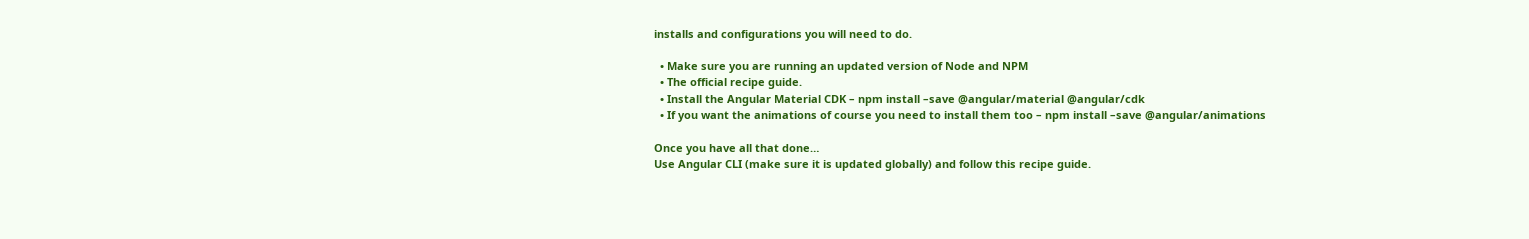installs and configurations you will need to do.

  • Make sure you are running an updated version of Node and NPM
  • The official recipe guide.
  • Install the Angular Material CDK – npm install –save @angular/material @angular/cdk
  • If you want the animations of course you need to install them too – npm install –save @angular/animations

Once you have all that done…
Use Angular CLI (make sure it is updated globally) and follow this recipe guide.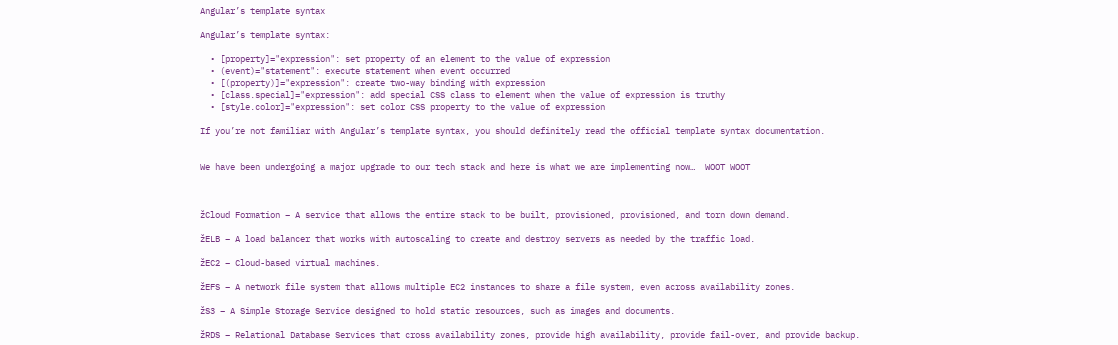Angular’s template syntax

Angular’s template syntax:

  • [property]="expression": set property of an element to the value of expression
  • (event)="statement": execute statement when event occurred
  • [(property)]="expression": create two-way binding with expression
  • [class.special]="expression": add special CSS class to element when the value of expression is truthy
  • [style.color]="expression": set color CSS property to the value of expression

If you’re not familiar with Angular’s template syntax, you should definitely read the official template syntax documentation.


We have been undergoing a major upgrade to our tech stack and here is what we are implementing now…  WOOT WOOT



žCloud Formation – A service that allows the entire stack to be built, provisioned, provisioned, and torn down demand.

žELB – A load balancer that works with autoscaling to create and destroy servers as needed by the traffic load.

žEC2 – Cloud-based virtual machines.

žEFS – A network file system that allows multiple EC2 instances to share a file system, even across availability zones.

žS3 – A Simple Storage Service designed to hold static resources, such as images and documents.

žRDS – Relational Database Services that cross availability zones, provide high availability, provide fail-over, and provide backup.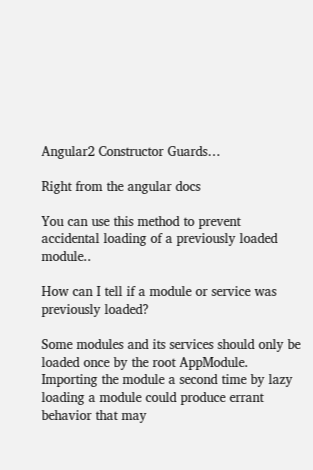Angular2 Constructor Guards…

Right from the angular docs

You can use this method to prevent accidental loading of a previously loaded module..

How can I tell if a module or service was previously loaded?

Some modules and its services should only be loaded once by the root AppModule. Importing the module a second time by lazy loading a module could produce errant behavior that may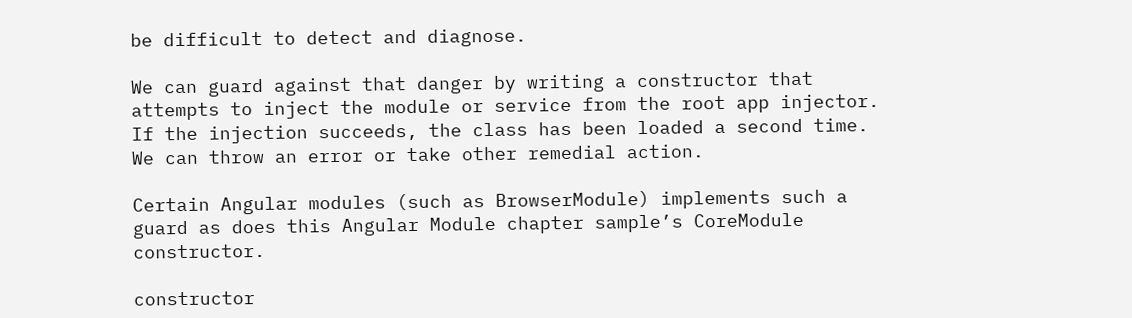be difficult to detect and diagnose.

We can guard against that danger by writing a constructor that attempts to inject the module or service from the root app injector. If the injection succeeds, the class has been loaded a second time. We can throw an error or take other remedial action.

Certain Angular modules (such as BrowserModule) implements such a guard as does this Angular Module chapter sample’s CoreModule constructor.

constructor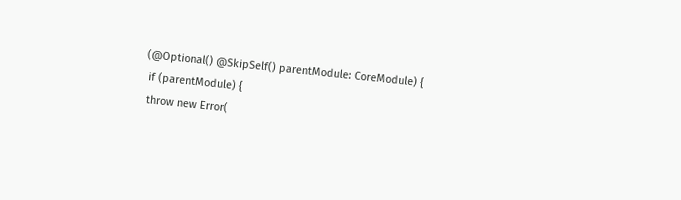(@Optional() @SkipSelf() parentModule: CoreModule) {
 if (parentModule) {
 throw new Error(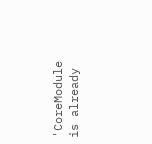'CoreModule is already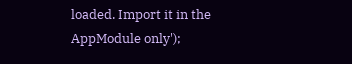loaded. Import it in the AppModule only');